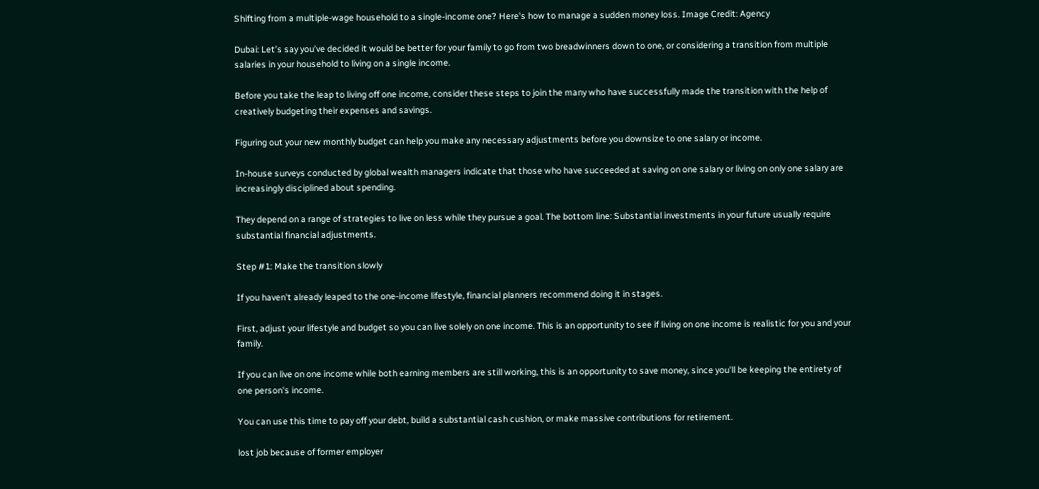Shifting from a multiple-wage household to a single-income one? Here's how to manage a sudden money loss. Image Credit: Agency

Dubai: Let’s say you’ve decided it would be better for your family to go from two breadwinners down to one, or considering a transition from multiple salaries in your household to living on a single income.

Before you take the leap to living off one income, consider these steps to join the many who have successfully made the transition with the help of creatively budgeting their expenses and savings.

Figuring out your new monthly budget can help you make any necessary adjustments before you downsize to one salary or income.

In-house surveys conducted by global wealth managers indicate that those who have succeeded at saving on one salary or living on only one salary are increasingly disciplined about spending.

They depend on a range of strategies to live on less while they pursue a goal. The bottom line: Substantial investments in your future usually require substantial financial adjustments.

Step #1: Make the transition slowly

If you haven't already leaped to the one-income lifestyle, financial planners recommend doing it in stages.

First, adjust your lifestyle and budget so you can live solely on one income. This is an opportunity to see if living on one income is realistic for you and your family.

If you can live on one income while both earning members are still working, this is an opportunity to save money, since you'll be keeping the entirety of one person's income.

You can use this time to pay off your debt, build a substantial cash cushion, or make massive contributions for retirement.

lost job because of former employer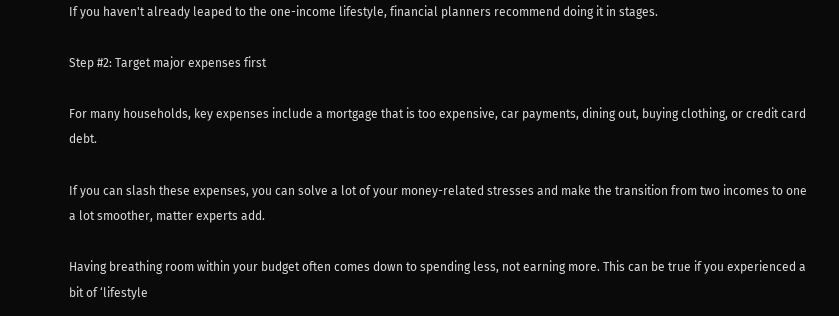If you haven't already leaped to the one-income lifestyle, financial planners recommend doing it in stages.

Step #2: Target major expenses first

For many households, key expenses include a mortgage that is too expensive, car payments, dining out, buying clothing, or credit card debt.

If you can slash these expenses, you can solve a lot of your money-related stresses and make the transition from two incomes to one a lot smoother, matter experts add.

Having breathing room within your budget often comes down to spending less, not earning more. This can be true if you experienced a bit of ‘lifestyle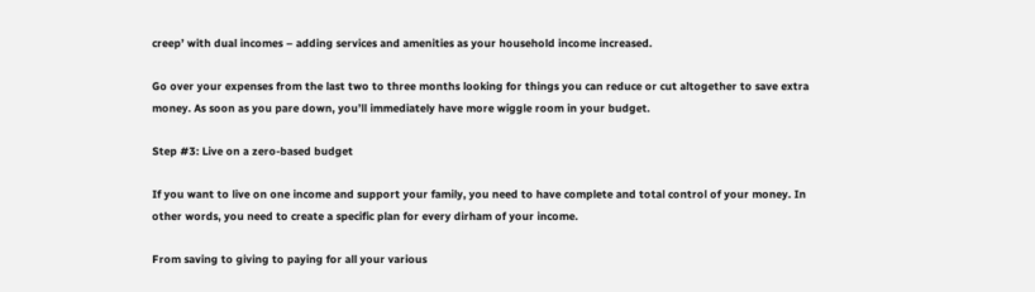creep’ with dual incomes – adding services and amenities as your household income increased.

Go over your expenses from the last two to three months looking for things you can reduce or cut altogether to save extra money. As soon as you pare down, you’ll immediately have more wiggle room in your budget.

Step #3: Live on a zero-based budget

If you want to live on one income and support your family, you need to have complete and total control of your money. In other words, you need to create a specific plan for every dirham of your income.

From saving to giving to paying for all your various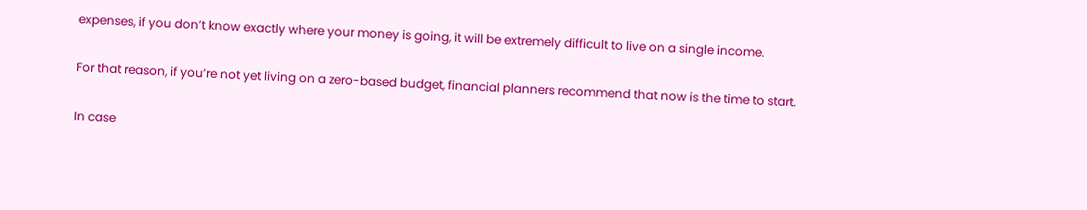expenses, if you don’t know exactly where your money is going, it will be extremely difficult to live on a single income.

For that reason, if you’re not yet living on a zero-based budget, financial planners recommend that now is the time to start.

In case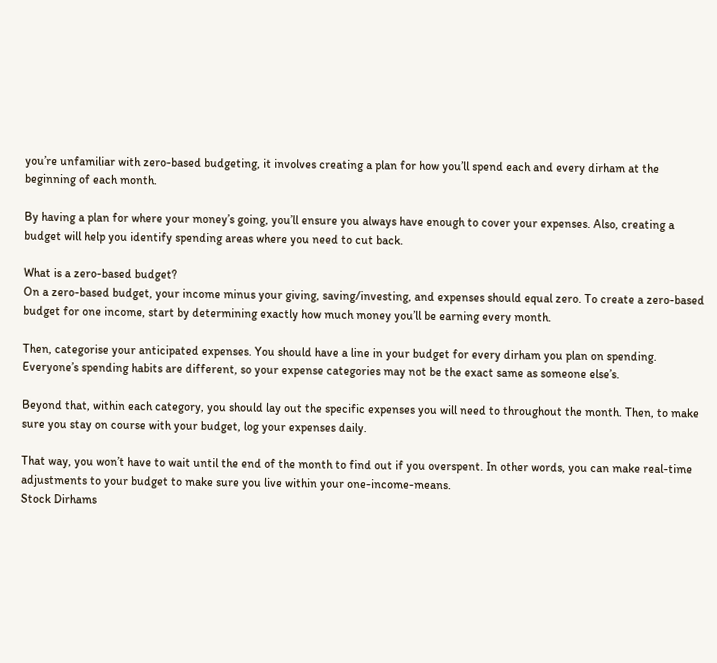you’re unfamiliar with zero-based budgeting, it involves creating a plan for how you’ll spend each and every dirham at the beginning of each month.

By having a plan for where your money’s going, you’ll ensure you always have enough to cover your expenses. Also, creating a budget will help you identify spending areas where you need to cut back.

What is a zero-based budget?
On a zero-based budget, your income minus your giving, saving/investing, and expenses should equal zero. To create a zero-based budget for one income, start by determining exactly how much money you’ll be earning every month.

Then, categorise your anticipated expenses. You should have a line in your budget for every dirham you plan on spending. Everyone’s spending habits are different, so your expense categories may not be the exact same as someone else’s.

Beyond that, within each category, you should lay out the specific expenses you will need to throughout the month. Then, to make sure you stay on course with your budget, log your expenses daily.

That way, you won’t have to wait until the end of the month to find out if you overspent. In other words, you can make real-time adjustments to your budget to make sure you live within your one-income-means.
Stock Dirhams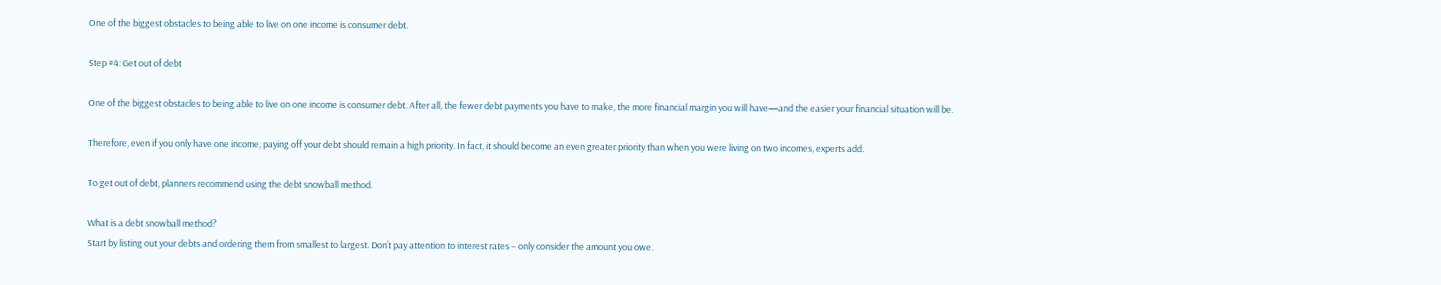One of the biggest obstacles to being able to live on one income is consumer debt.

Step #4: Get out of debt

One of the biggest obstacles to being able to live on one income is consumer debt. After all, the fewer debt payments you have to make, the more financial margin you will have—and the easier your financial situation will be.

Therefore, even if you only have one income, paying off your debt should remain a high priority. In fact, it should become an even greater priority than when you were living on two incomes, experts add.

To get out of debt, planners recommend using the debt snowball method.

What is a debt snowball method?
Start by listing out your debts and ordering them from smallest to largest. Don’t pay attention to interest rates – only consider the amount you owe.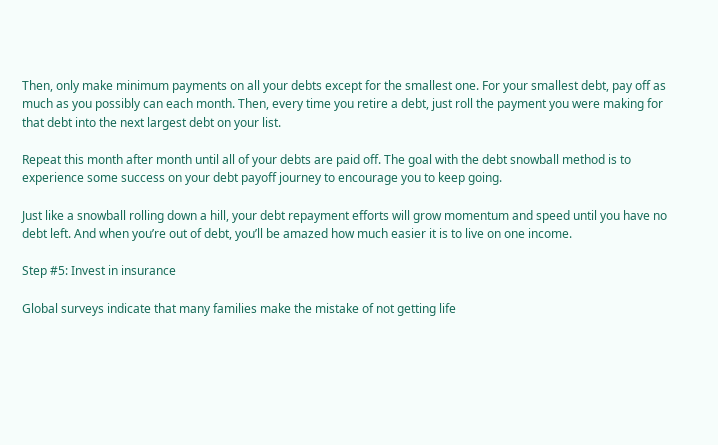Then, only make minimum payments on all your debts except for the smallest one. For your smallest debt, pay off as much as you possibly can each month. Then, every time you retire a debt, just roll the payment you were making for that debt into the next largest debt on your list.

Repeat this month after month until all of your debts are paid off. The goal with the debt snowball method is to experience some success on your debt payoff journey to encourage you to keep going.

Just like a snowball rolling down a hill, your debt repayment efforts will grow momentum and speed until you have no debt left. And when you’re out of debt, you’ll be amazed how much easier it is to live on one income.

Step #5: Invest in insurance

Global surveys indicate that many families make the mistake of not getting life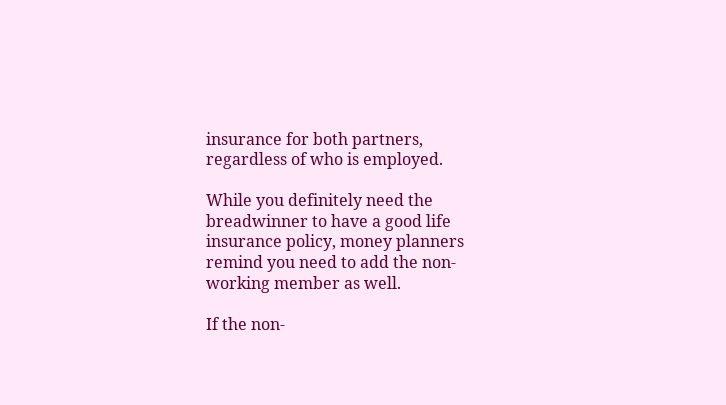insurance for both partners, regardless of who is employed.

While you definitely need the breadwinner to have a good life insurance policy, money planners remind you need to add the non-working member as well.

If the non-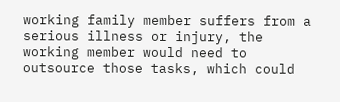working family member suffers from a serious illness or injury, the working member would need to outsource those tasks, which could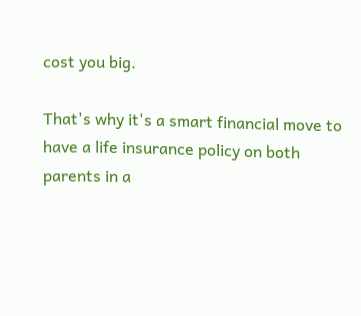cost you big.

That's why it's a smart financial move to have a life insurance policy on both parents in a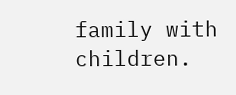family with children.